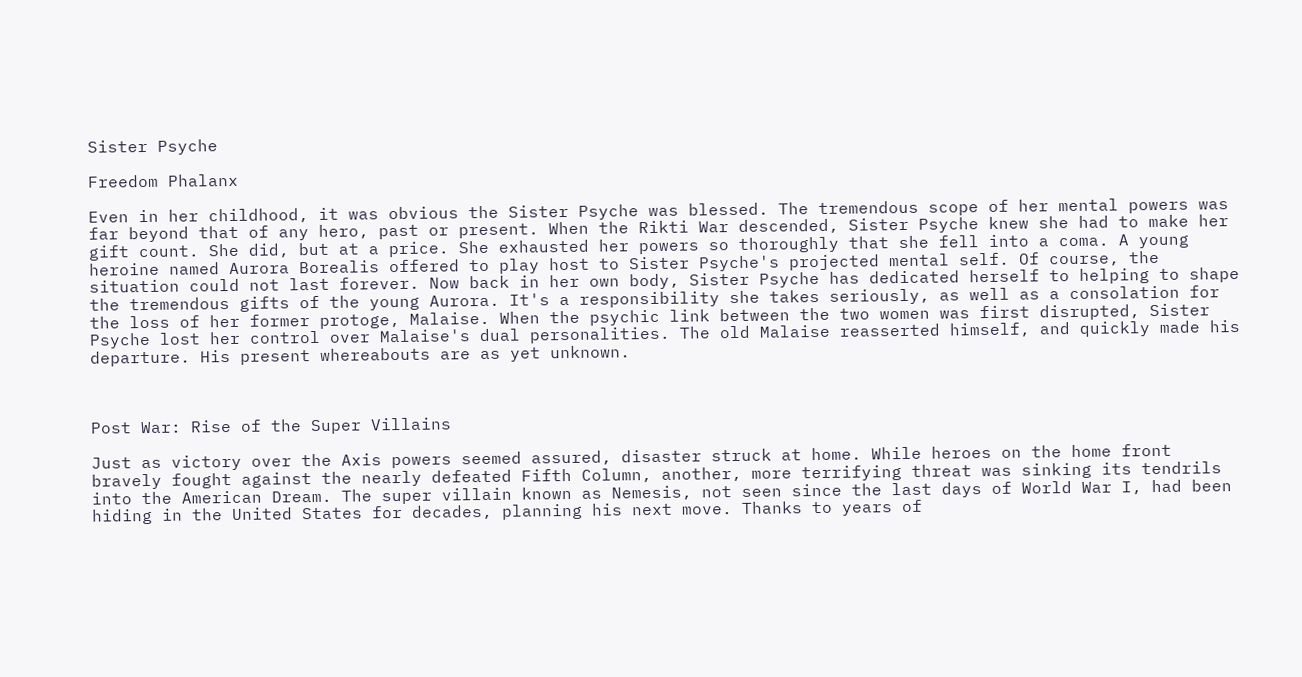Sister Psyche

Freedom Phalanx

Even in her childhood, it was obvious the Sister Psyche was blessed. The tremendous scope of her mental powers was far beyond that of any hero, past or present. When the Rikti War descended, Sister Psyche knew she had to make her gift count. She did, but at a price. She exhausted her powers so thoroughly that she fell into a coma. A young heroine named Aurora Borealis offered to play host to Sister Psyche's projected mental self. Of course, the situation could not last forever. Now back in her own body, Sister Psyche has dedicated herself to helping to shape the tremendous gifts of the young Aurora. It's a responsibility she takes seriously, as well as a consolation for the loss of her former protoge, Malaise. When the psychic link between the two women was first disrupted, Sister Psyche lost her control over Malaise's dual personalities. The old Malaise reasserted himself, and quickly made his departure. His present whereabouts are as yet unknown.



Post War: Rise of the Super Villains

Just as victory over the Axis powers seemed assured, disaster struck at home. While heroes on the home front bravely fought against the nearly defeated Fifth Column, another, more terrifying threat was sinking its tendrils into the American Dream. The super villain known as Nemesis, not seen since the last days of World War I, had been hiding in the United States for decades, planning his next move. Thanks to years of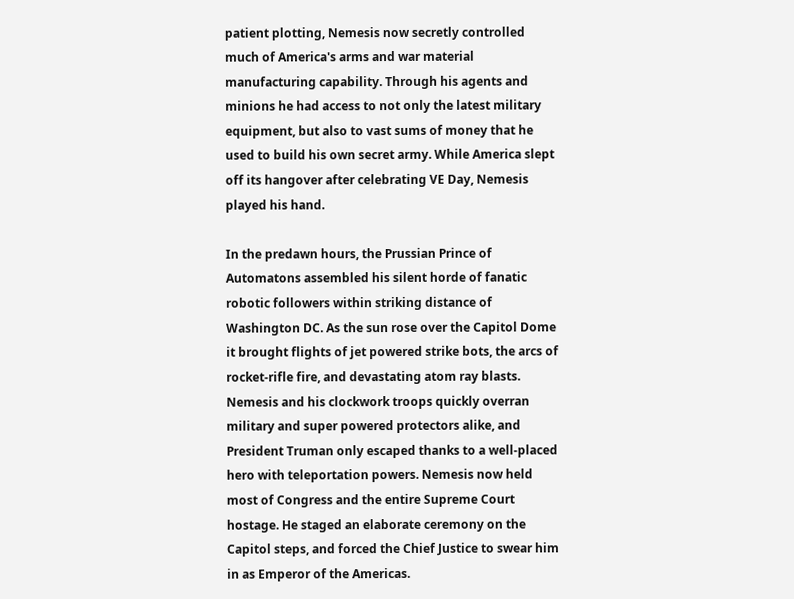patient plotting, Nemesis now secretly controlled much of America's arms and war material manufacturing capability. Through his agents and minions he had access to not only the latest military equipment, but also to vast sums of money that he used to build his own secret army. While America slept off its hangover after celebrating VE Day, Nemesis played his hand.

In the predawn hours, the Prussian Prince of Automatons assembled his silent horde of fanatic robotic followers within striking distance of Washington DC. As the sun rose over the Capitol Dome it brought flights of jet powered strike bots, the arcs of rocket-rifle fire, and devastating atom ray blasts. Nemesis and his clockwork troops quickly overran military and super powered protectors alike, and President Truman only escaped thanks to a well-placed hero with teleportation powers. Nemesis now held most of Congress and the entire Supreme Court hostage. He staged an elaborate ceremony on the Capitol steps, and forced the Chief Justice to swear him in as Emperor of the Americas.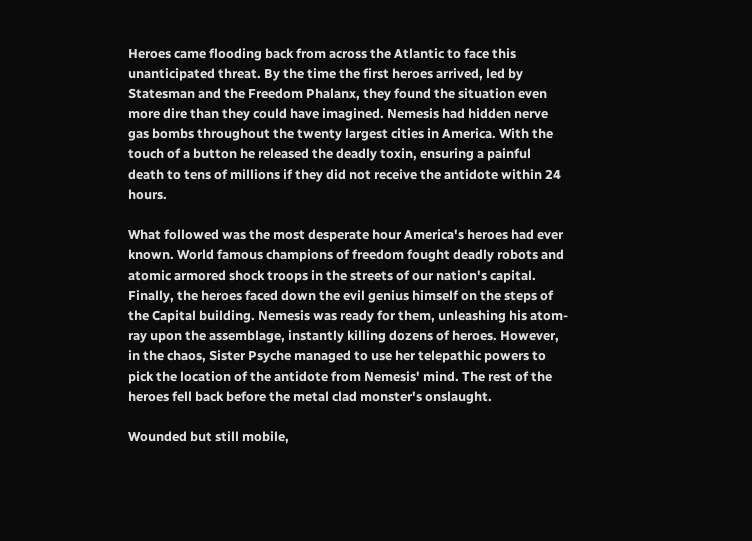Heroes came flooding back from across the Atlantic to face this unanticipated threat. By the time the first heroes arrived, led by Statesman and the Freedom Phalanx, they found the situation even more dire than they could have imagined. Nemesis had hidden nerve gas bombs throughout the twenty largest cities in America. With the touch of a button he released the deadly toxin, ensuring a painful death to tens of millions if they did not receive the antidote within 24 hours.

What followed was the most desperate hour America's heroes had ever known. World famous champions of freedom fought deadly robots and atomic armored shock troops in the streets of our nation's capital. Finally, the heroes faced down the evil genius himself on the steps of the Capital building. Nemesis was ready for them, unleashing his atom-ray upon the assemblage, instantly killing dozens of heroes. However, in the chaos, Sister Psyche managed to use her telepathic powers to pick the location of the antidote from Nemesis' mind. The rest of the heroes fell back before the metal clad monster's onslaught.

Wounded but still mobile,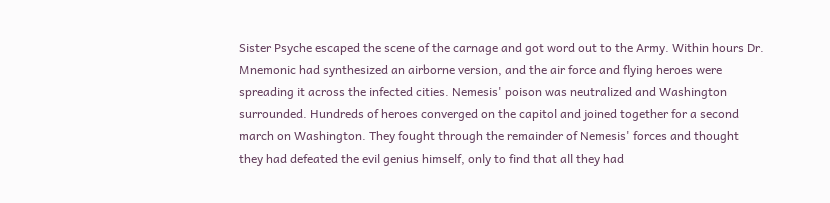Sister Psyche escaped the scene of the carnage and got word out to the Army. Within hours Dr. Mnemonic had synthesized an airborne version, and the air force and flying heroes were spreading it across the infected cities. Nemesis' poison was neutralized and Washington surrounded. Hundreds of heroes converged on the capitol and joined together for a second march on Washington. They fought through the remainder of Nemesis' forces and thought they had defeated the evil genius himself, only to find that all they had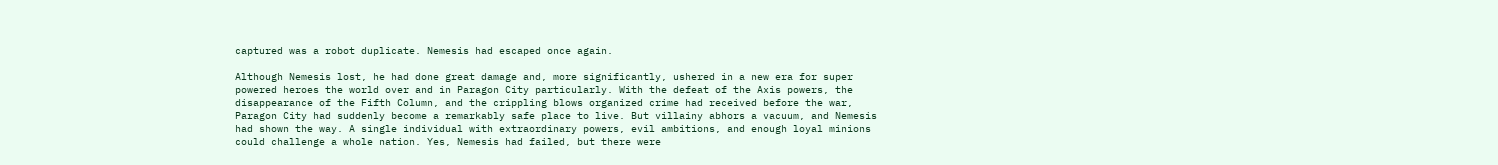captured was a robot duplicate. Nemesis had escaped once again.

Although Nemesis lost, he had done great damage and, more significantly, ushered in a new era for super powered heroes the world over and in Paragon City particularly. With the defeat of the Axis powers, the disappearance of the Fifth Column, and the crippling blows organized crime had received before the war, Paragon City had suddenly become a remarkably safe place to live. But villainy abhors a vacuum, and Nemesis had shown the way. A single individual with extraordinary powers, evil ambitions, and enough loyal minions could challenge a whole nation. Yes, Nemesis had failed, but there were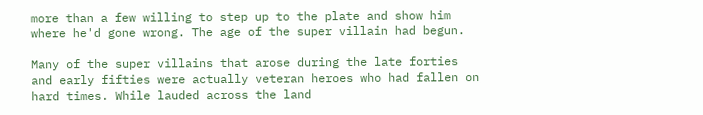more than a few willing to step up to the plate and show him where he'd gone wrong. The age of the super villain had begun.

Many of the super villains that arose during the late forties and early fifties were actually veteran heroes who had fallen on hard times. While lauded across the land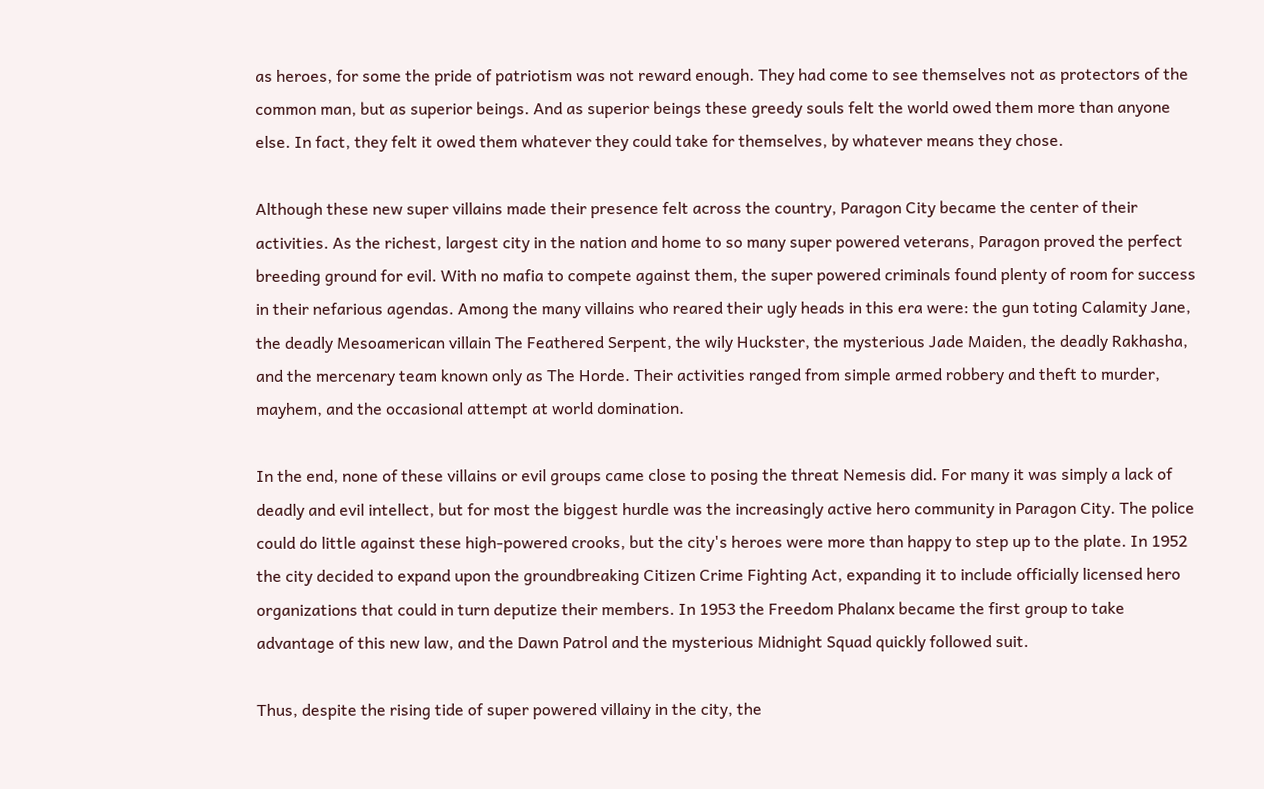as heroes, for some the pride of patriotism was not reward enough. They had come to see themselves not as protectors of the common man, but as superior beings. And as superior beings these greedy souls felt the world owed them more than anyone else. In fact, they felt it owed them whatever they could take for themselves, by whatever means they chose.

Although these new super villains made their presence felt across the country, Paragon City became the center of their activities. As the richest, largest city in the nation and home to so many super powered veterans, Paragon proved the perfect breeding ground for evil. With no mafia to compete against them, the super powered criminals found plenty of room for success in their nefarious agendas. Among the many villains who reared their ugly heads in this era were: the gun toting Calamity Jane, the deadly Mesoamerican villain The Feathered Serpent, the wily Huckster, the mysterious Jade Maiden, the deadly Rakhasha, and the mercenary team known only as The Horde. Their activities ranged from simple armed robbery and theft to murder, mayhem, and the occasional attempt at world domination.

In the end, none of these villains or evil groups came close to posing the threat Nemesis did. For many it was simply a lack of deadly and evil intellect, but for most the biggest hurdle was the increasingly active hero community in Paragon City. The police could do little against these high-powered crooks, but the city's heroes were more than happy to step up to the plate. In 1952 the city decided to expand upon the groundbreaking Citizen Crime Fighting Act, expanding it to include officially licensed hero organizations that could in turn deputize their members. In 1953 the Freedom Phalanx became the first group to take advantage of this new law, and the Dawn Patrol and the mysterious Midnight Squad quickly followed suit.

Thus, despite the rising tide of super powered villainy in the city, the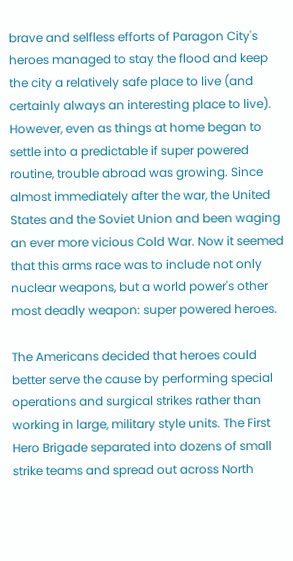brave and selfless efforts of Paragon City's heroes managed to stay the flood and keep the city a relatively safe place to live (and certainly always an interesting place to live). However, even as things at home began to settle into a predictable if super powered routine, trouble abroad was growing. Since almost immediately after the war, the United States and the Soviet Union and been waging an ever more vicious Cold War. Now it seemed that this arms race was to include not only nuclear weapons, but a world power's other most deadly weapon: super powered heroes.

The Americans decided that heroes could better serve the cause by performing special operations and surgical strikes rather than working in large, military style units. The First Hero Brigade separated into dozens of small strike teams and spread out across North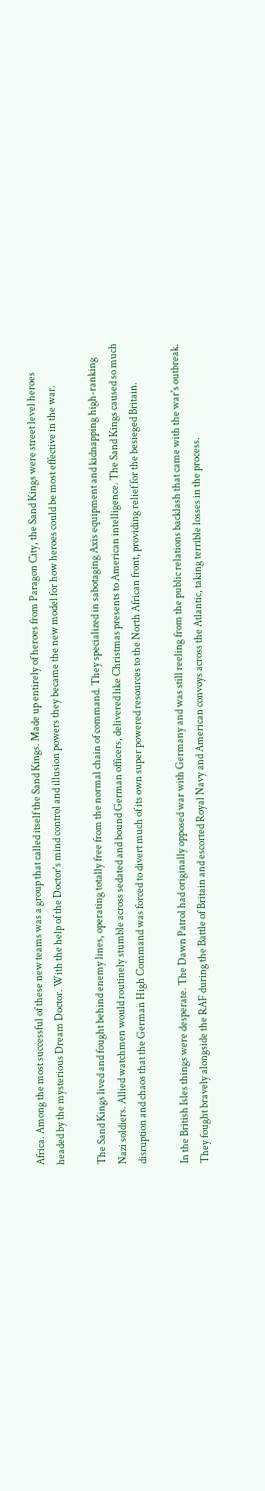Africa. Among the most successful of these new teams was a group that called itself the Sand Kings. Made up entirely of heroes from Paragon City, the Sand Kings were street level heroes headed by the mysterious Dream Doctor. With the help of the Doctor's mind control and illusion powers they became the new model for how heroes could be most effective in the war.

The Sand Kings lived and fought behind enemy lines, operating totally free from the normal chain of command. They specialized in sabotaging Axis equipment and kidnapping high-ranking Nazi soldiers. Allied watchmen would routinely stumble across sedated and bound German officers, delivered like Christmas presents to American intelligence. The Sand Kings caused so much disruption and chaos that the German High Command was forced to divert much of its own super powered resources to the North African front, providing relief for the besieged Britain.

In the British Isles things were desperate. The Dawn Patrol had originally opposed war with Germany and was still reeling from the public relations backlash that came with the war's outbreak. They fought bravely alongside the RAF during the Battle of Britain and escorted Royal Navy and American convoys across the Atlantic, taking terrible losses in the process.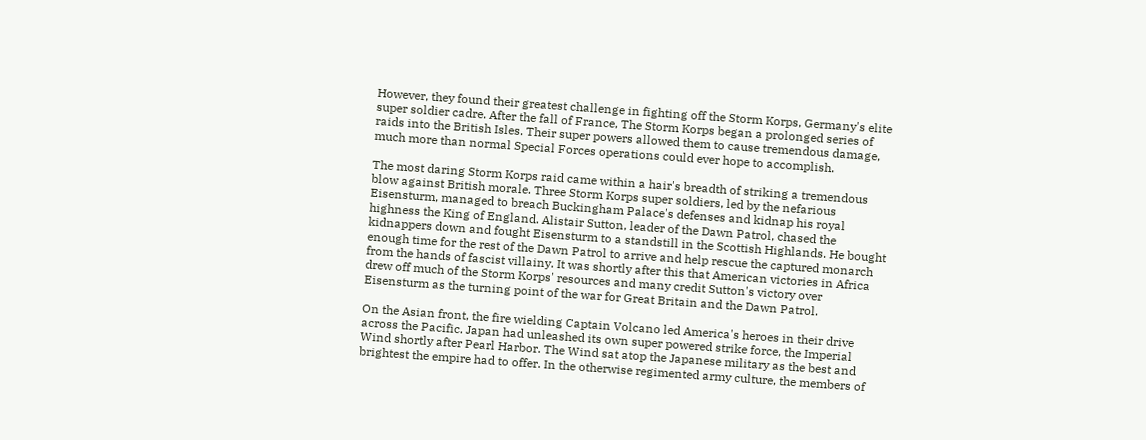However, they found their greatest challenge in fighting off the Storm Korps, Germany's elite super soldier cadre. After the fall of France, The Storm Korps began a prolonged series of raids into the British Isles. Their super powers allowed them to cause tremendous damage, much more than normal Special Forces operations could ever hope to accomplish.

The most daring Storm Korps raid came within a hair's breadth of striking a tremendous blow against British morale. Three Storm Korps super soldiers, led by the nefarious Eisensturm, managed to breach Buckingham Palace's defenses and kidnap his royal highness the King of England. Alistair Sutton, leader of the Dawn Patrol, chased the kidnappers down and fought Eisensturm to a standstill in the Scottish Highlands. He bought enough time for the rest of the Dawn Patrol to arrive and help rescue the captured monarch from the hands of fascist villainy. It was shortly after this that American victories in Africa drew off much of the Storm Korps' resources and many credit Sutton's victory over Eisensturm as the turning point of the war for Great Britain and the Dawn Patrol.

On the Asian front, the fire wielding Captain Volcano led America's heroes in their drive across the Pacific. Japan had unleashed its own super powered strike force, the Imperial Wind shortly after Pearl Harbor. The Wind sat atop the Japanese military as the best and brightest the empire had to offer. In the otherwise regimented army culture, the members of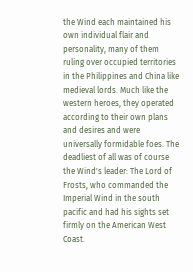the Wind each maintained his own individual flair and personality, many of them ruling over occupied territories in the Philippines and China like medieval lords. Much like the western heroes, they operated according to their own plans and desires and were universally formidable foes. The deadliest of all was of course the Wind's leader: The Lord of Frosts, who commanded the Imperial Wind in the south pacific and had his sights set firmly on the American West Coast.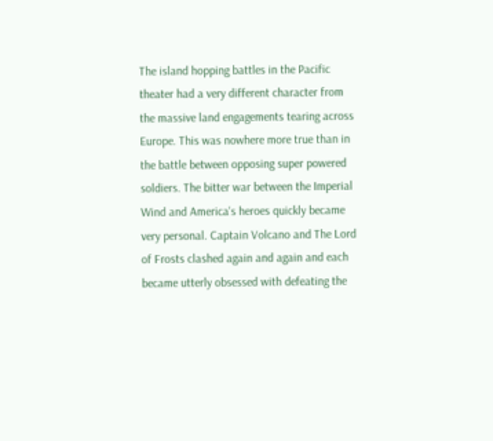The island hopping battles in the Pacific theater had a very different character from the massive land engagements tearing across Europe. This was nowhere more true than in the battle between opposing super powered soldiers. The bitter war between the Imperial Wind and America's heroes quickly became very personal. Captain Volcano and The Lord of Frosts clashed again and again and each became utterly obsessed with defeating the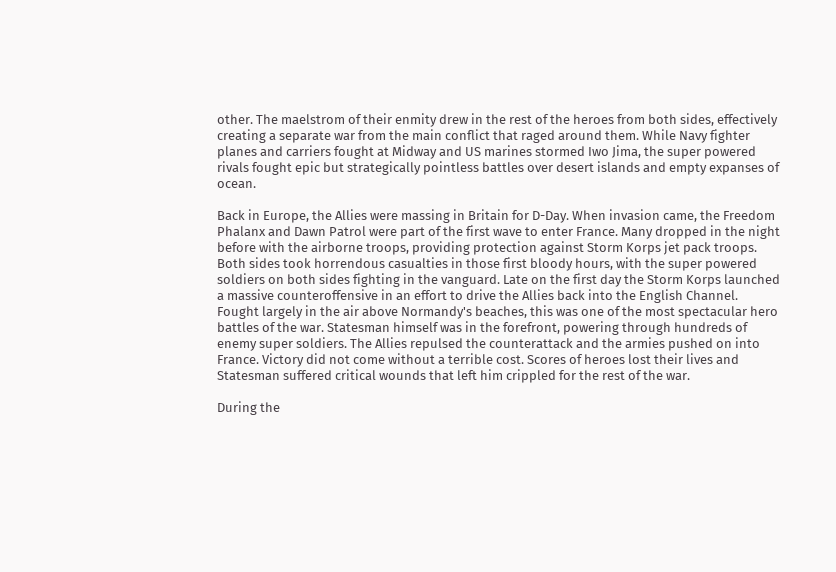other. The maelstrom of their enmity drew in the rest of the heroes from both sides, effectively creating a separate war from the main conflict that raged around them. While Navy fighter planes and carriers fought at Midway and US marines stormed Iwo Jima, the super powered rivals fought epic but strategically pointless battles over desert islands and empty expanses of ocean.

Back in Europe, the Allies were massing in Britain for D-Day. When invasion came, the Freedom Phalanx and Dawn Patrol were part of the first wave to enter France. Many dropped in the night before with the airborne troops, providing protection against Storm Korps jet pack troops. Both sides took horrendous casualties in those first bloody hours, with the super powered soldiers on both sides fighting in the vanguard. Late on the first day the Storm Korps launched a massive counteroffensive in an effort to drive the Allies back into the English Channel. Fought largely in the air above Normandy's beaches, this was one of the most spectacular hero battles of the war. Statesman himself was in the forefront, powering through hundreds of enemy super soldiers. The Allies repulsed the counterattack and the armies pushed on into France. Victory did not come without a terrible cost. Scores of heroes lost their lives and Statesman suffered critical wounds that left him crippled for the rest of the war.

During the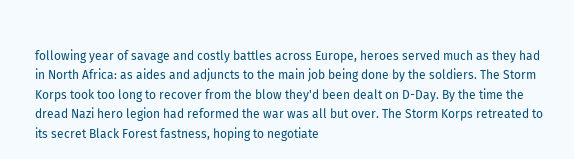following year of savage and costly battles across Europe, heroes served much as they had in North Africa: as aides and adjuncts to the main job being done by the soldiers. The Storm Korps took too long to recover from the blow they'd been dealt on D-Day. By the time the dread Nazi hero legion had reformed the war was all but over. The Storm Korps retreated to its secret Black Forest fastness, hoping to negotiate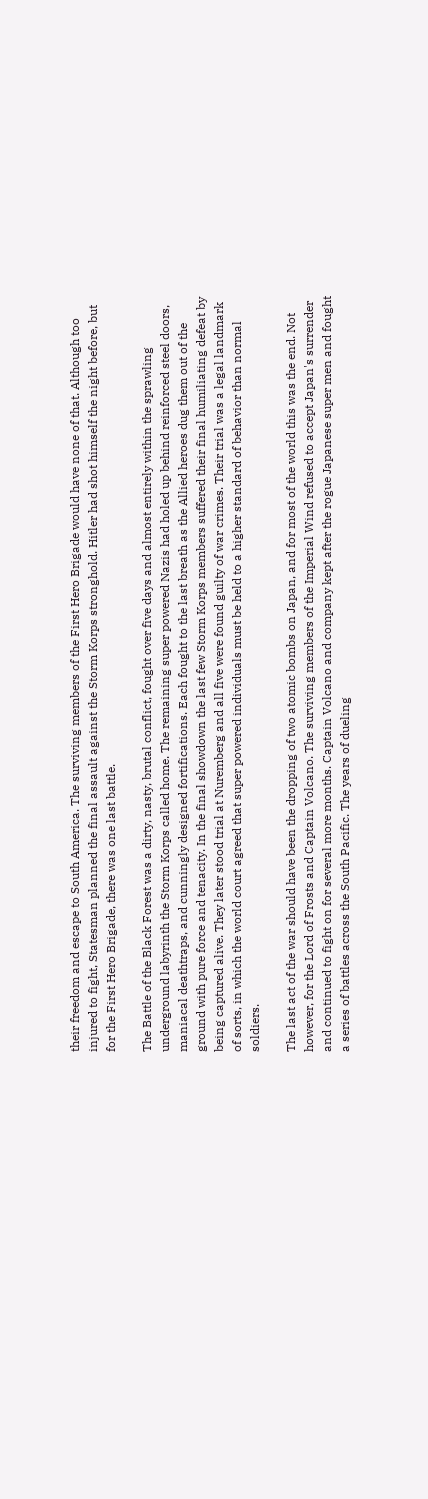their freedom and escape to South America. The surviving members of the First Hero Brigade would have none of that. Although too injured to fight, Statesman planned the final assault against the Storm Korps stronghold. Hitler had shot himself the night before, but for the First Hero Brigade, there was one last battle.

The Battle of the Black Forest was a dirty, nasty, brutal conflict, fought over five days and almost entirely within the sprawling underground labyrinth the Storm Korps called home. The remaining super powered Nazis had holed up behind reinforced steel doors, maniacal deathtraps, and cunningly designed fortifications. Each fought to the last breath as the Allied heroes dug them out of the ground with pure force and tenacity. In the final showdown the last few Storm Korps members suffered their final humiliating defeat by being captured alive. They later stood trial at Nuremberg and all five were found guilty of war crimes. Their trial was a legal landmark of sorts, in which the world court agreed that super powered individuals must be held to a higher standard of behavior than normal soldiers.

The last act of the war should have been the dropping of two atomic bombs on Japan, and for most of the world this was the end. Not however, for the Lord of Frosts and Captain Volcano. The surviving members of the Imperial Wind refused to accept Japan's surrender and continued to fight on for several more months. Captain Volcano and company kept after the rogue Japanese super men and fought a series of battles across the South Pacific. The years of dueling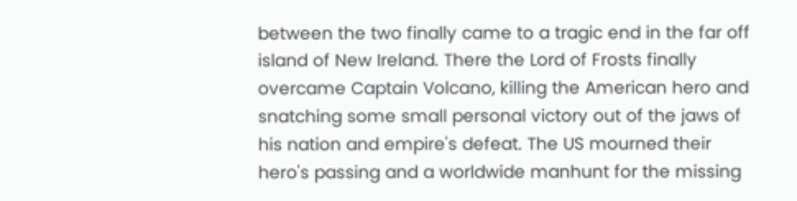between the two finally came to a tragic end in the far off island of New Ireland. There the Lord of Frosts finally overcame Captain Volcano, killing the American hero and snatching some small personal victory out of the jaws of his nation and empire's defeat. The US mourned their hero's passing and a worldwide manhunt for the missing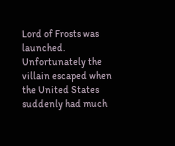Lord of Frosts was launched. Unfortunately the villain escaped when the United States suddenly had much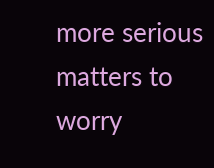more serious matters to worry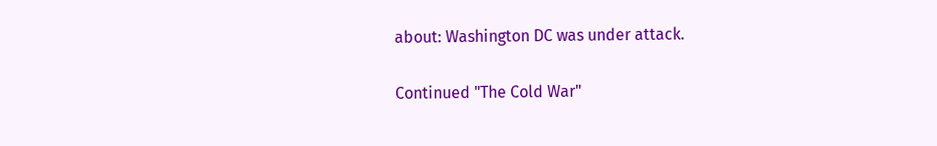about: Washington DC was under attack.

Continued "The Cold War"